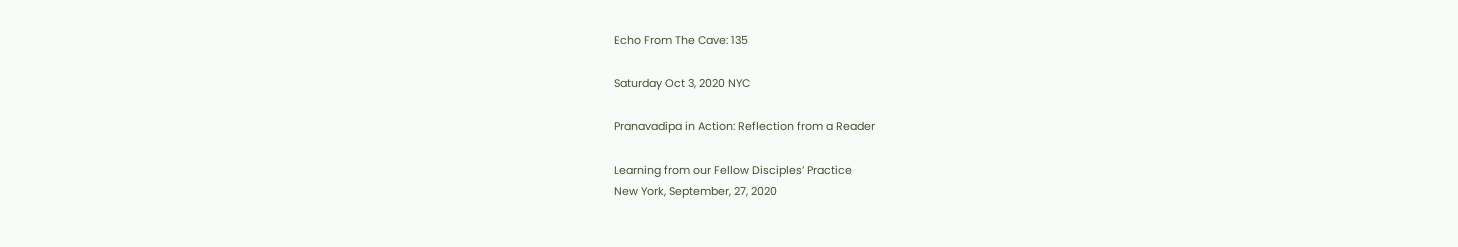Echo From The Cave: 135

Saturday Oct 3, 2020 NYC

Pranavadipa in Action: Reflection from a Reader

Learning from our Fellow Disciples’ Practice
New York, September, 27, 2020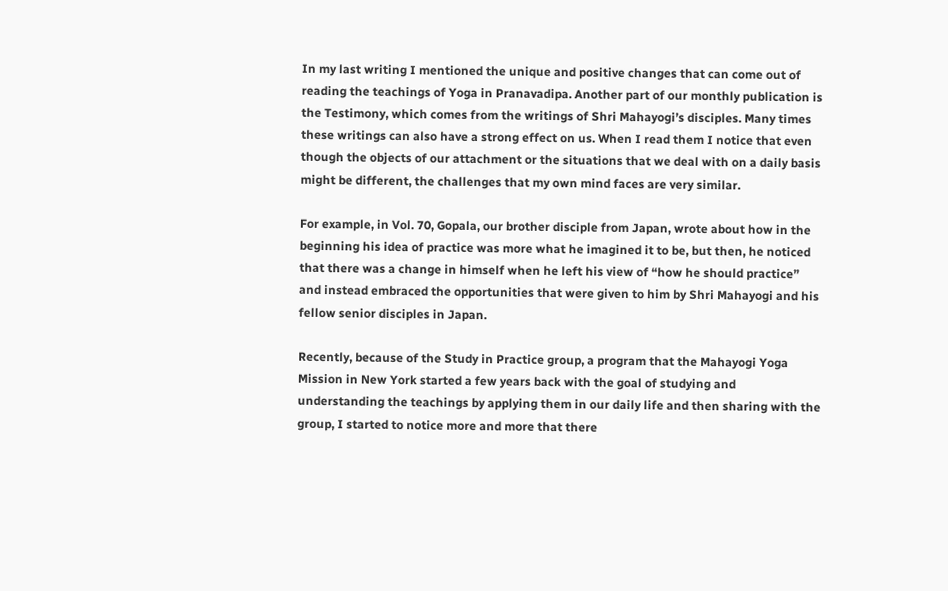In my last writing I mentioned the unique and positive changes that can come out of reading the teachings of Yoga in Pranavadipa. Another part of our monthly publication is the Testimony, which comes from the writings of Shri Mahayogi’s disciples. Many times these writings can also have a strong effect on us. When I read them I notice that even though the objects of our attachment or the situations that we deal with on a daily basis might be different, the challenges that my own mind faces are very similar.

For example, in Vol. 70, Gopala, our brother disciple from Japan, wrote about how in the beginning his idea of practice was more what he imagined it to be, but then, he noticed that there was a change in himself when he left his view of “how he should practice” and instead embraced the opportunities that were given to him by Shri Mahayogi and his fellow senior disciples in Japan.

Recently, because of the Study in Practice group, a program that the Mahayogi Yoga Mission in New York started a few years back with the goal of studying and understanding the teachings by applying them in our daily life and then sharing with the group, I started to notice more and more that there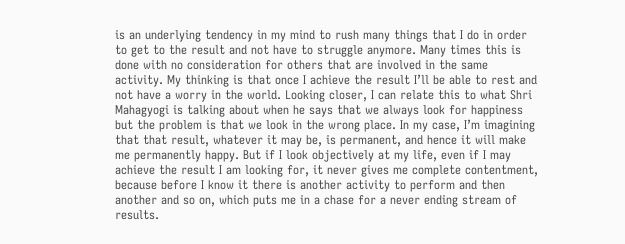is an underlying tendency in my mind to rush many things that I do in order to get to the result and not have to struggle anymore. Many times this is done with no consideration for others that are involved in the same activity. My thinking is that once I achieve the result I’ll be able to rest and not have a worry in the world. Looking closer, I can relate this to what Shri Mahagyogi is talking about when he says that we always look for happiness but the problem is that we look in the wrong place. In my case, I’m imagining that that result, whatever it may be, is permanent, and hence it will make me permanently happy. But if I look objectively at my life, even if I may achieve the result I am looking for, it never gives me complete contentment, because before I know it there is another activity to perform and then another and so on, which puts me in a chase for a never ending stream of results.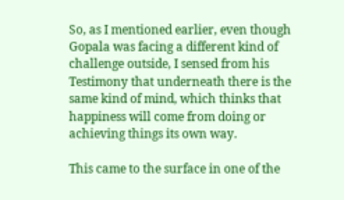So, as I mentioned earlier, even though Gopala was facing a different kind of challenge outside, I sensed from his Testimony that underneath there is the same kind of mind, which thinks that happiness will come from doing or achieving things its own way.

This came to the surface in one of the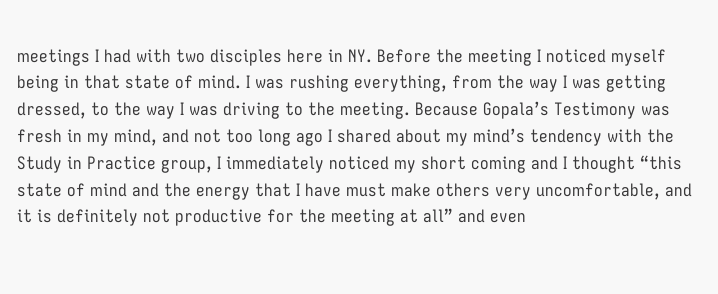meetings I had with two disciples here in NY. Before the meeting I noticed myself being in that state of mind. I was rushing everything, from the way I was getting dressed, to the way I was driving to the meeting. Because Gopala’s Testimony was fresh in my mind, and not too long ago I shared about my mind’s tendency with the Study in Practice group, I immediately noticed my short coming and I thought “this state of mind and the energy that I have must make others very uncomfortable, and it is definitely not productive for the meeting at all” and even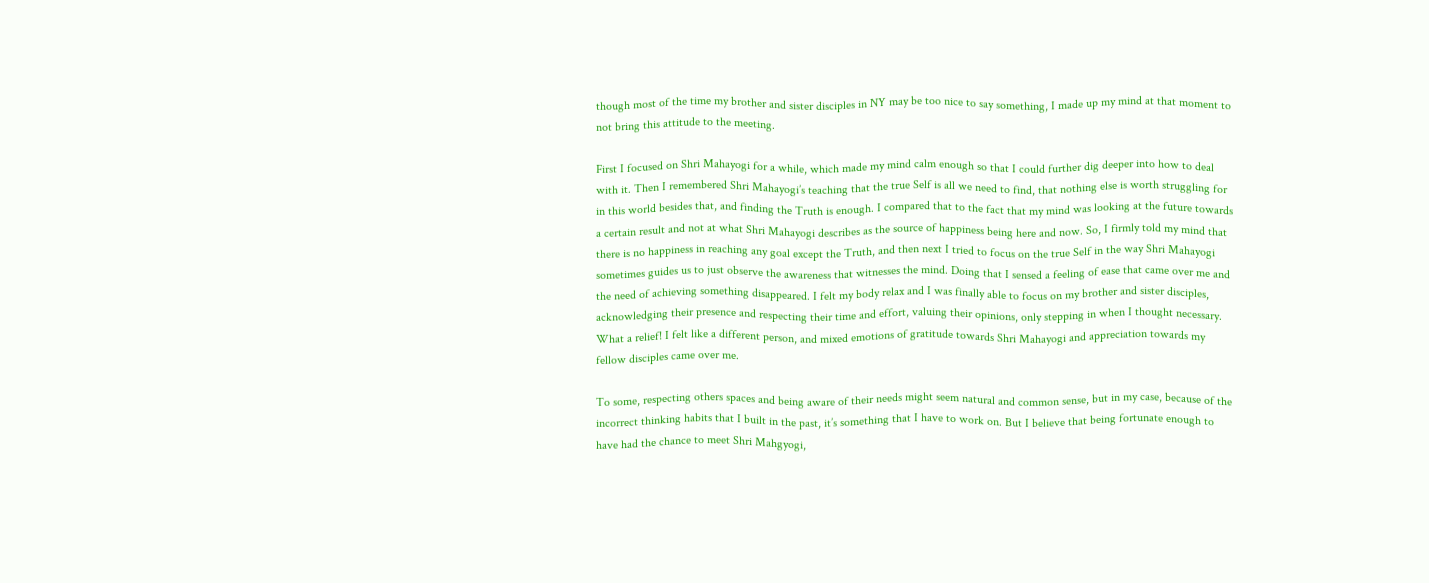though most of the time my brother and sister disciples in NY may be too nice to say something, I made up my mind at that moment to not bring this attitude to the meeting.

First I focused on Shri Mahayogi for a while, which made my mind calm enough so that I could further dig deeper into how to deal with it. Then I remembered Shri Mahayogi’s teaching that the true Self is all we need to find, that nothing else is worth struggling for in this world besides that, and finding the Truth is enough. I compared that to the fact that my mind was looking at the future towards a certain result and not at what Shri Mahayogi describes as the source of happiness being here and now. So, I firmly told my mind that there is no happiness in reaching any goal except the Truth, and then next I tried to focus on the true Self in the way Shri Mahayogi sometimes guides us to just observe the awareness that witnesses the mind. Doing that I sensed a feeling of ease that came over me and the need of achieving something disappeared. I felt my body relax and I was finally able to focus on my brother and sister disciples, acknowledging their presence and respecting their time and effort, valuing their opinions, only stepping in when I thought necessary. What a relief! I felt like a different person, and mixed emotions of gratitude towards Shri Mahayogi and appreciation towards my fellow disciples came over me.

To some, respecting others spaces and being aware of their needs might seem natural and common sense, but in my case, because of the incorrect thinking habits that I built in the past, it’s something that I have to work on. But I believe that being fortunate enough to have had the chance to meet Shri Mahgyogi,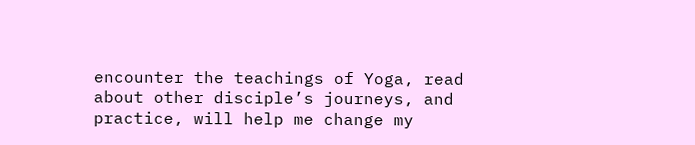encounter the teachings of Yoga, read about other disciple’s journeys, and practice, will help me change my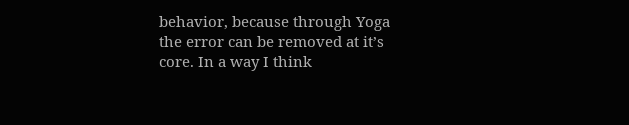behavior, because through Yoga the error can be removed at it’s core. In a way I think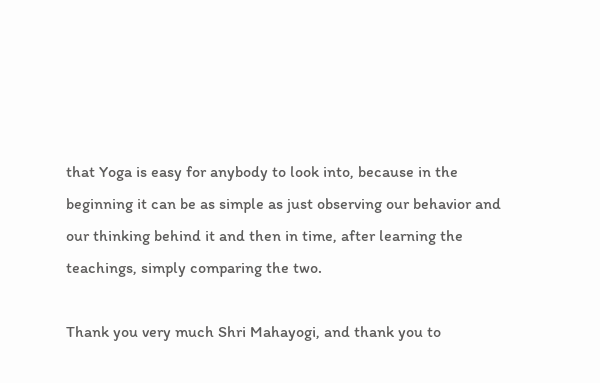that Yoga is easy for anybody to look into, because in the beginning it can be as simple as just observing our behavior and our thinking behind it and then in time, after learning the teachings, simply comparing the two.

Thank you very much Shri Mahayogi, and thank you to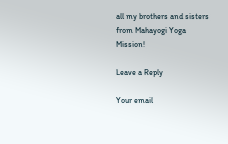all my brothers and sisters from Mahayogi Yoga Mission!

Leave a Reply

Your email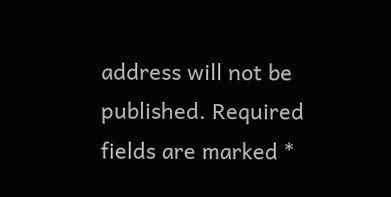address will not be published. Required fields are marked *